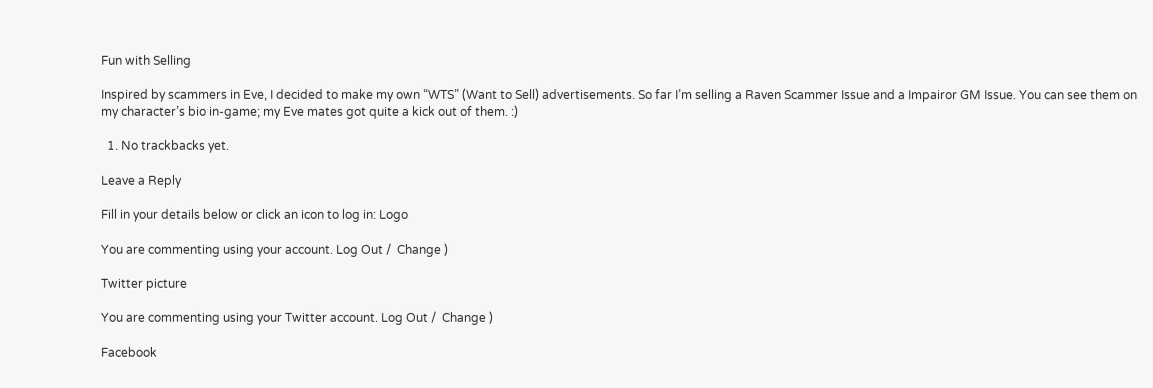Fun with Selling

Inspired by scammers in Eve, I decided to make my own “WTS” (Want to Sell) advertisements. So far I’m selling a Raven Scammer Issue and a Impairor GM Issue. You can see them on my character’s bio in-game; my Eve mates got quite a kick out of them. :)

  1. No trackbacks yet.

Leave a Reply

Fill in your details below or click an icon to log in: Logo

You are commenting using your account. Log Out /  Change )

Twitter picture

You are commenting using your Twitter account. Log Out /  Change )

Facebook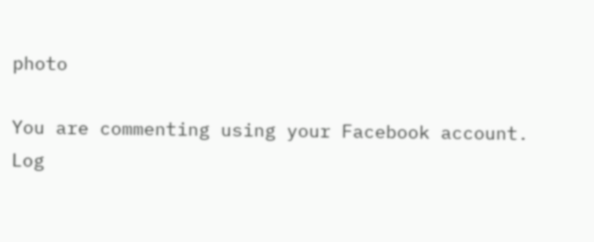photo

You are commenting using your Facebook account. Log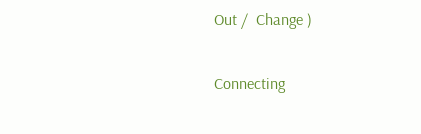Out /  Change )

Connecting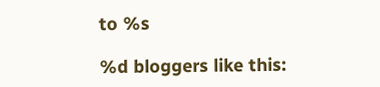to %s

%d bloggers like this: